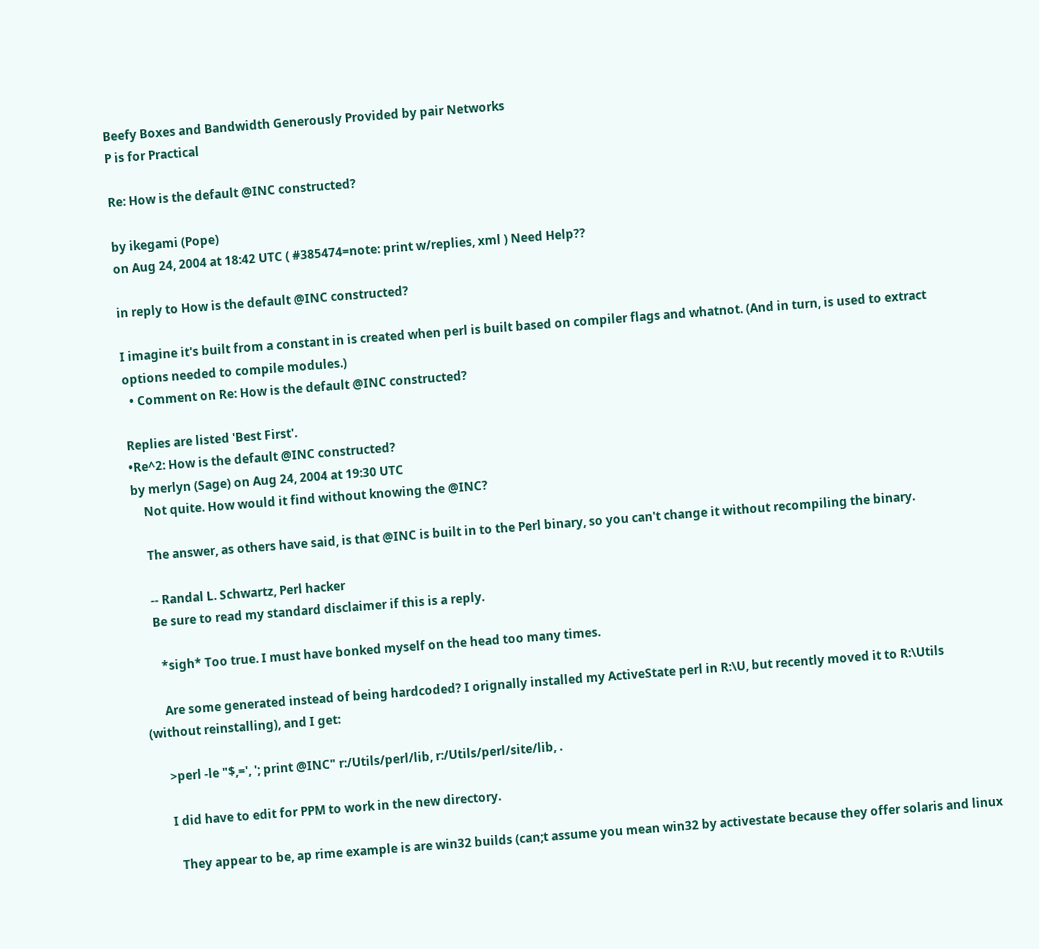Beefy Boxes and Bandwidth Generously Provided by pair Networks
P is for Practical

Re: How is the default @INC constructed?

by ikegami (Pope)
on Aug 24, 2004 at 18:42 UTC ( #385474=note: print w/replies, xml ) Need Help??

in reply to How is the default @INC constructed?

I imagine it's built from a constant in is created when perl is built based on compiler flags and whatnot. (And in turn, is used to extract options needed to compile modules.)
  • Comment on Re: How is the default @INC constructed?

Replies are listed 'Best First'.
•Re^2: How is the default @INC constructed?
by merlyn (Sage) on Aug 24, 2004 at 19:30 UTC
    Not quite. How would it find without knowing the @INC?

    The answer, as others have said, is that @INC is built in to the Perl binary, so you can't change it without recompiling the binary.

    -- Randal L. Schwartz, Perl hacker
    Be sure to read my standard disclaimer if this is a reply.

      *sigh* Too true. I must have bonked myself on the head too many times.

      Are some generated instead of being hardcoded? I orignally installed my ActiveState perl in R:\U, but recently moved it to R:\Utils (without reinstalling), and I get:

      >perl -le "$,=', '; print @INC" r:/Utils/perl/lib, r:/Utils/perl/site/lib, .

      I did have to edit for PPM to work in the new directory.

        They appear to be, ap rime example is are win32 builds (can;t assume you mean win32 by activestate because they offer solaris and linux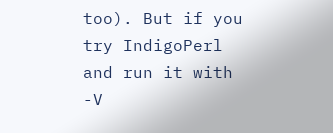too). But if you try IndigoPerl and run it with -V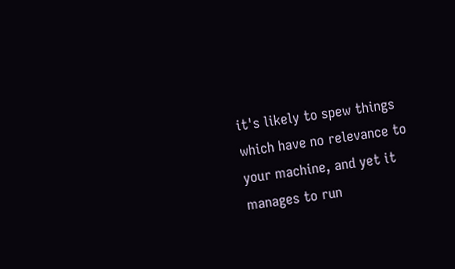it's likely to spew things which have no relevance to your machine, and yet it manages to run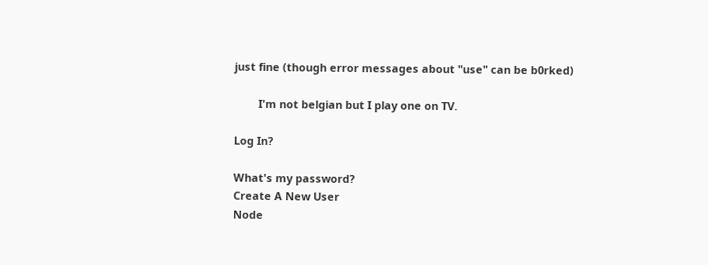just fine (though error messages about "use" can be b0rked)

        I'm not belgian but I play one on TV.

Log In?

What's my password?
Create A New User
Node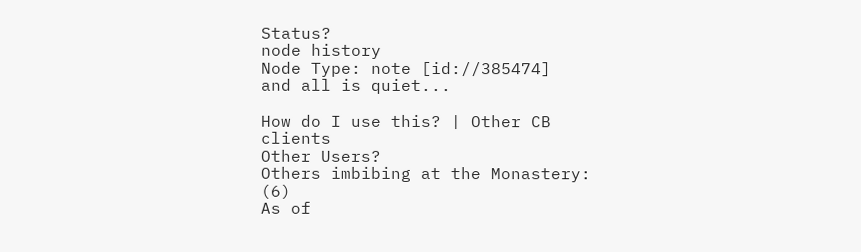Status?
node history
Node Type: note [id://385474]
and all is quiet...

How do I use this? | Other CB clients
Other Users?
Others imbibing at the Monastery: (6)
As of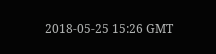2018-05-25 15:26 GMT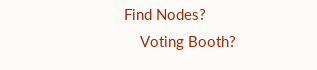Find Nodes?
    Voting Booth?